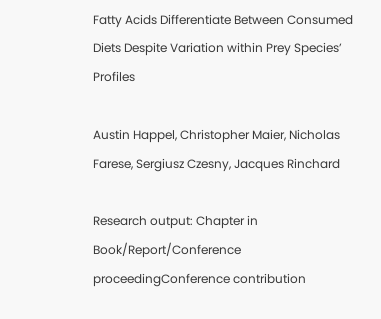Fatty Acids Differentiate Between Consumed Diets Despite Variation within Prey Species’ Profiles

Austin Happel, Christopher Maier, Nicholas Farese, Sergiusz Czesny, Jacques Rinchard

Research output: Chapter in Book/Report/Conference proceedingConference contribution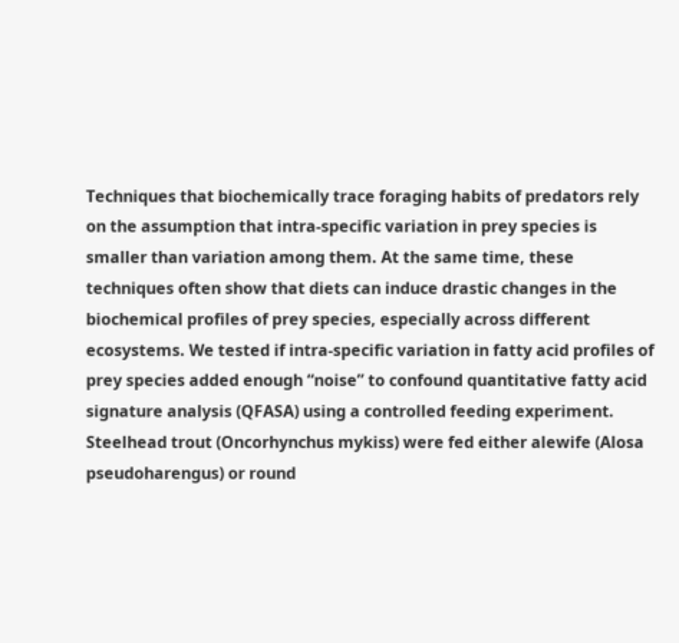Techniques that biochemically trace foraging habits of predators rely on the assumption that intra-specific variation in prey species is smaller than variation among them. At the same time, these techniques often show that diets can induce drastic changes in the biochemical profiles of prey species, especially across different ecosystems. We tested if intra-specific variation in fatty acid profiles of prey species added enough “noise” to confound quantitative fatty acid signature analysis (QFASA) using a controlled feeding experiment. Steelhead trout (Oncorhynchus mykiss) were fed either alewife (Alosa pseudoharengus) or round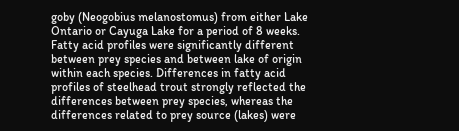goby (Neogobius melanostomus) from either Lake Ontario or Cayuga Lake for a period of 8 weeks. Fatty acid profiles were significantly different between prey species and between lake of origin within each species. Differences in fatty acid profiles of steelhead trout strongly reflected the differences between prey species, whereas the differences related to prey source (lakes) were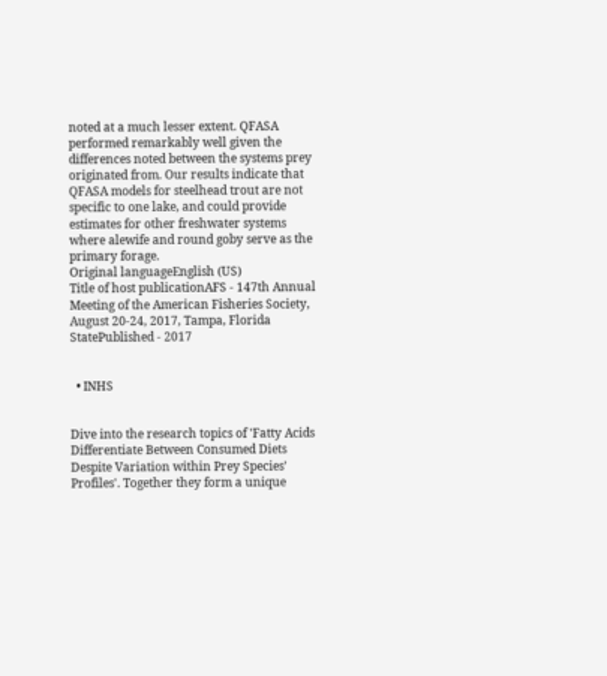noted at a much lesser extent. QFASA performed remarkably well given the differences noted between the systems prey originated from. Our results indicate that QFASA models for steelhead trout are not specific to one lake, and could provide estimates for other freshwater systems where alewife and round goby serve as the primary forage.
Original languageEnglish (US)
Title of host publicationAFS - 147th Annual Meeting of the American Fisheries Society, August 20-24, 2017, Tampa, Florida
StatePublished - 2017


  • INHS


Dive into the research topics of 'Fatty Acids Differentiate Between Consumed Diets Despite Variation within Prey Species’ Profiles'. Together they form a unique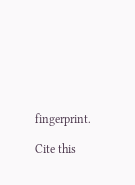fingerprint.

Cite this